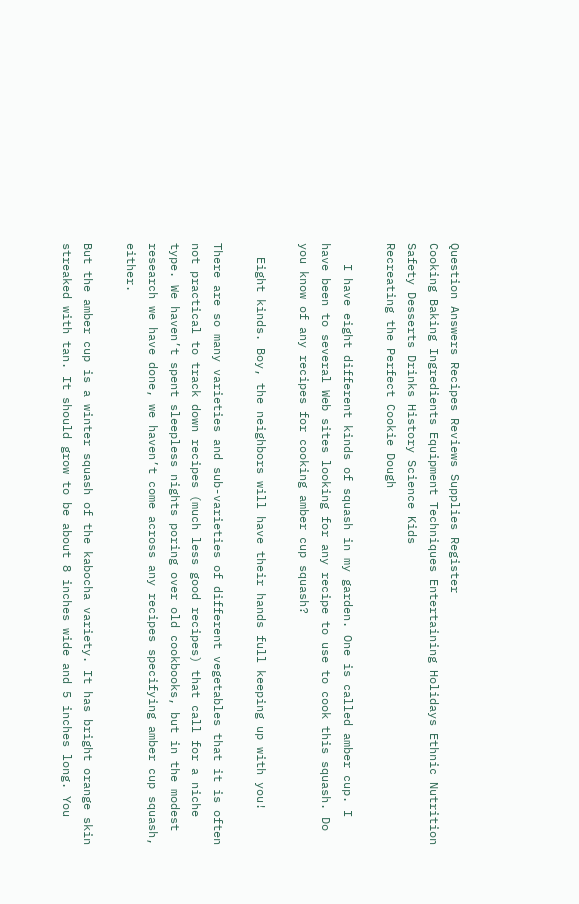Question Answers Recipes Reviews Supplies Register
Cooking Baking Ingredients Equipment Techniques Entertaining Holidays Ethnic Nutrition Safety Desserts Drinks History Science Kids
Recreating the Perfect Cookie Dough

   I have eight different kinds of squash in my garden. One is called amber cup. I have been to several Web sites looking for any recipe to use to cook this squash. Do you know of any recipes for cooking amber cup squash?

  Eight kinds. Boy, the neighbors will have their hands full keeping up with you!

There are so many varieties and sub-varieties of different vegetables that it is often not practical to track down recipes (much less good recipes) that call for a niche type. We haven’t spent sleepless nights poring over old cookbooks, but in the modest research we have done, we haven’t come across any recipes specifying amber cup squash, either.

But the amber cup is a winter squash of the kabocha variety. It has bright orange skin streaked with tan. It should grow to be about 8 inches wide and 5 inches long. You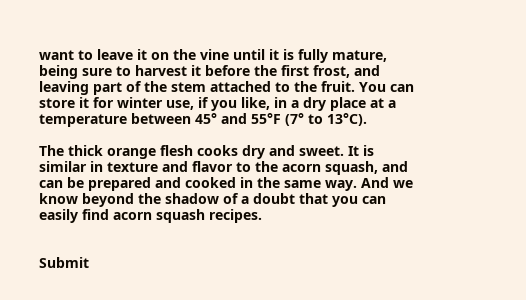want to leave it on the vine until it is fully mature, being sure to harvest it before the first frost, and leaving part of the stem attached to the fruit. You can store it for winter use, if you like, in a dry place at a temperature between 45° and 55°F (7° to 13°C).

The thick orange flesh cooks dry and sweet. It is similar in texture and flavor to the acorn squash, and can be prepared and cooked in the same way. And we know beyond the shadow of a doubt that you can easily find acorn squash recipes.


Submit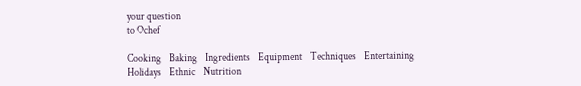your question
to Ochef

Cooking    Baking    Ingredients    Equipment    Techniques    Entertaining    Holidays    Ethnic    Nutrition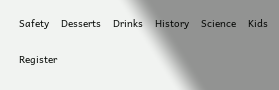Safety    Desserts    Drinks    History    Science    Kids

Register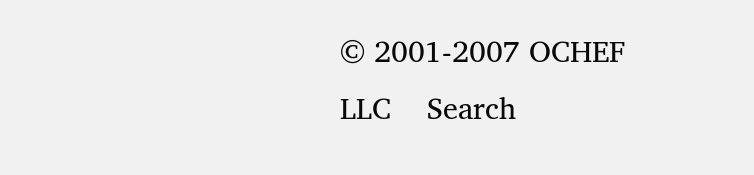© 2001-2007 OCHEF LLC    Search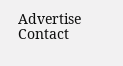Advertise    Contact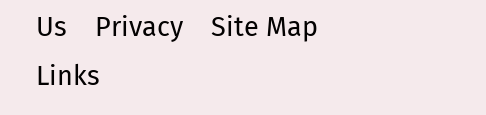Us    Privacy    Site Map    Links